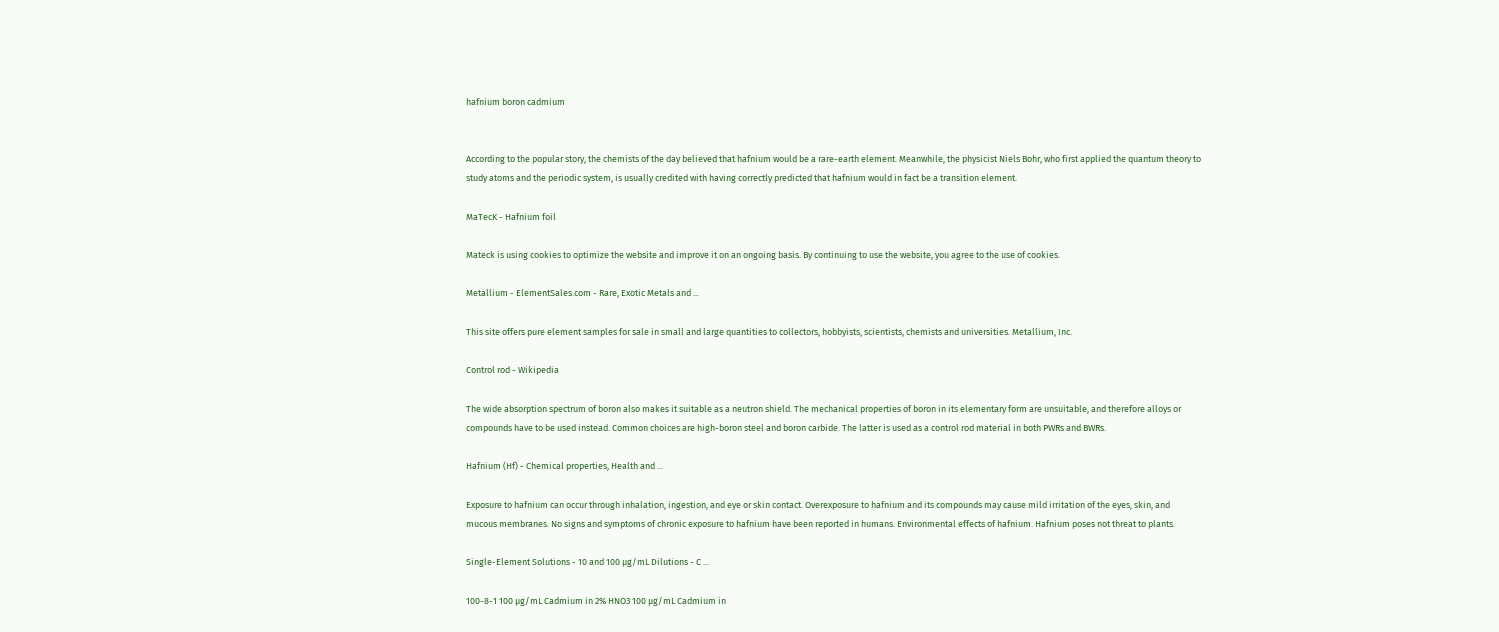hafnium boron cadmium


According to the popular story, the chemists of the day believed that hafnium would be a rare-earth element. Meanwhile, the physicist Niels Bohr, who first applied the quantum theory to study atoms and the periodic system, is usually credited with having correctly predicted that hafnium would in fact be a transition element.

MaTecK - Hafnium foil

Mateck is using cookies to optimize the website and improve it on an ongoing basis. By continuing to use the website, you agree to the use of cookies.

Metallium - ElementSales.com - Rare, Exotic Metals and ...

This site offers pure element samples for sale in small and large quantities to collectors, hobbyists, scientists, chemists and universities. Metallium, Inc.

Control rod - Wikipedia

The wide absorption spectrum of boron also makes it suitable as a neutron shield. The mechanical properties of boron in its elementary form are unsuitable, and therefore alloys or compounds have to be used instead. Common choices are high-boron steel and boron carbide. The latter is used as a control rod material in both PWRs and BWRs.

Hafnium (Hf) - Chemical properties, Health and ...

Exposure to hafnium can occur through inhalation, ingestion, and eye or skin contact. Overexposure to hafnium and its compounds may cause mild irritation of the eyes, skin, and mucous membranes. No signs and symptoms of chronic exposure to hafnium have been reported in humans. Environmental effects of hafnium. Hafnium poses not threat to plants.

Single-Element Solutions - 10 and 100 µg/mL Dilutions - C ...

100-8-1 100 µg/mL Cadmium in 2% HNO3 100 µg/mL Cadmium in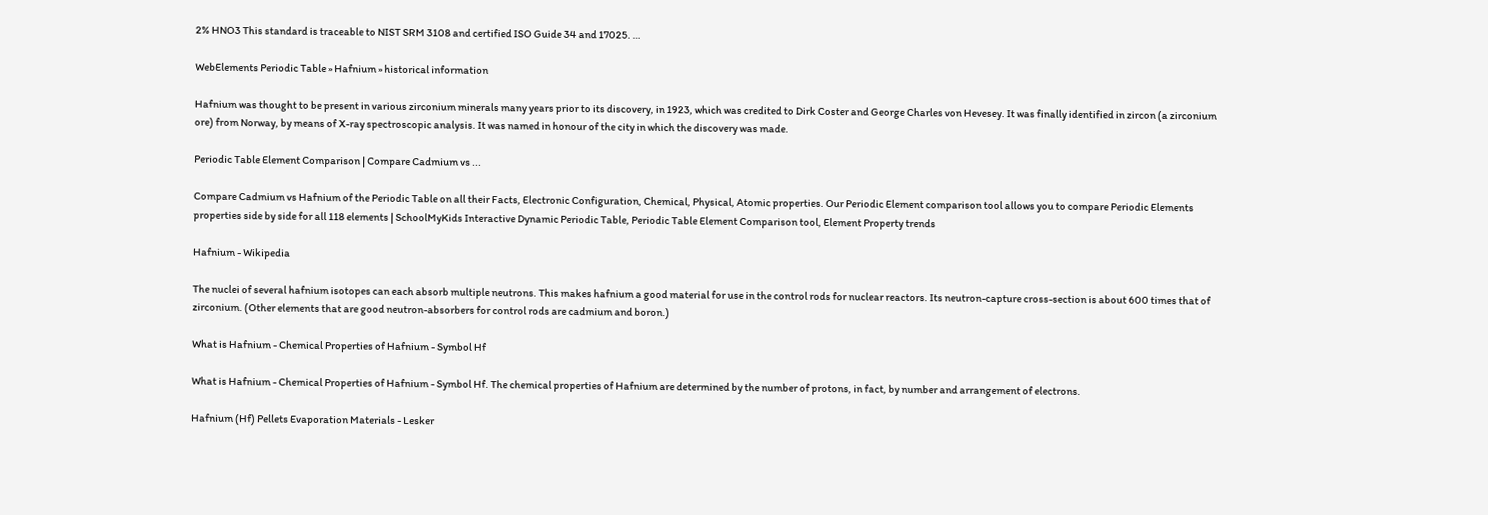2% HNO3 This standard is traceable to NIST SRM 3108 and certified ISO Guide 34 and 17025. …

WebElements Periodic Table » Hafnium » historical information

Hafnium was thought to be present in various zirconium minerals many years prior to its discovery, in 1923, which was credited to Dirk Coster and George Charles von Hevesey. It was finally identified in zircon (a zirconium ore) from Norway, by means of X-ray spectroscopic analysis. It was named in honour of the city in which the discovery was made.

Periodic Table Element Comparison | Compare Cadmium vs ...

Compare Cadmium vs Hafnium of the Periodic Table on all their Facts, Electronic Configuration, Chemical, Physical, Atomic properties. Our Periodic Element comparison tool allows you to compare Periodic Elements properties side by side for all 118 elements | SchoolMyKids Interactive Dynamic Periodic Table, Periodic Table Element Comparison tool, Element Property trends

Hafnium - Wikipedia

The nuclei of several hafnium isotopes can each absorb multiple neutrons. This makes hafnium a good material for use in the control rods for nuclear reactors. Its neutron-capture cross-section is about 600 times that of zirconium. (Other elements that are good neutron-absorbers for control rods are cadmium and boron.)

What is Hafnium - Chemical Properties of Hafnium - Symbol Hf

What is Hafnium - Chemical Properties of Hafnium - Symbol Hf. The chemical properties of Hafnium are determined by the number of protons, in fact, by number and arrangement of electrons.

Hafnium (Hf) Pellets Evaporation Materials - Lesker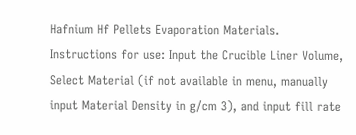Hafnium Hf Pellets Evaporation Materials. Instructions for use: Input the Crucible Liner Volume, Select Material (if not available in menu, manually input Material Density in g/cm 3), and input fill rate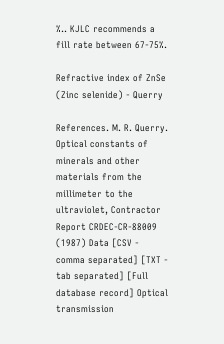%.. KJLC recommends a fill rate between 67-75%.

Refractive index of ZnSe (Zinc selenide) - Querry

References. M. R. Querry. Optical constants of minerals and other materials from the millimeter to the ultraviolet, Contractor Report CRDEC-CR-88009 (1987) Data [CSV - comma separated] [TXT - tab separated] [Full database record] Optical transmission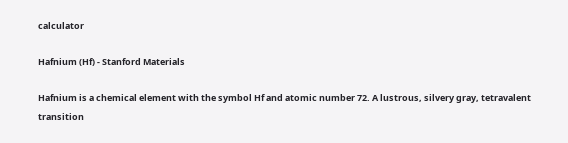calculator

Hafnium (Hf) - Stanford Materials

Hafnium is a chemical element with the symbol Hf and atomic number 72. A lustrous, silvery gray, tetravalent transition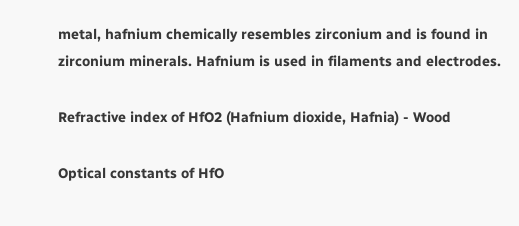metal, hafnium chemically resembles zirconium and is found in zirconium minerals. Hafnium is used in filaments and electrodes.

Refractive index of HfO2 (Hafnium dioxide, Hafnia) - Wood

Optical constants of HfO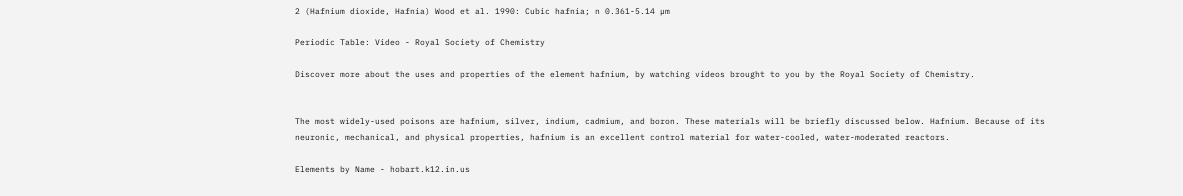2 (Hafnium dioxide, Hafnia) Wood et al. 1990: Cubic hafnia; n 0.361-5.14 µm

Periodic Table: Video - Royal Society of Chemistry

Discover more about the uses and properties of the element hafnium, by watching videos brought to you by the Royal Society of Chemistry.


The most widely-used poisons are hafnium, silver, indium, cadmium, and boron. These materials will be briefly discussed below. Hafnium. Because of its neuronic, mechanical, and physical properties, hafnium is an excellent control material for water-cooled, water-moderated reactors.

Elements by Name - hobart.k12.in.us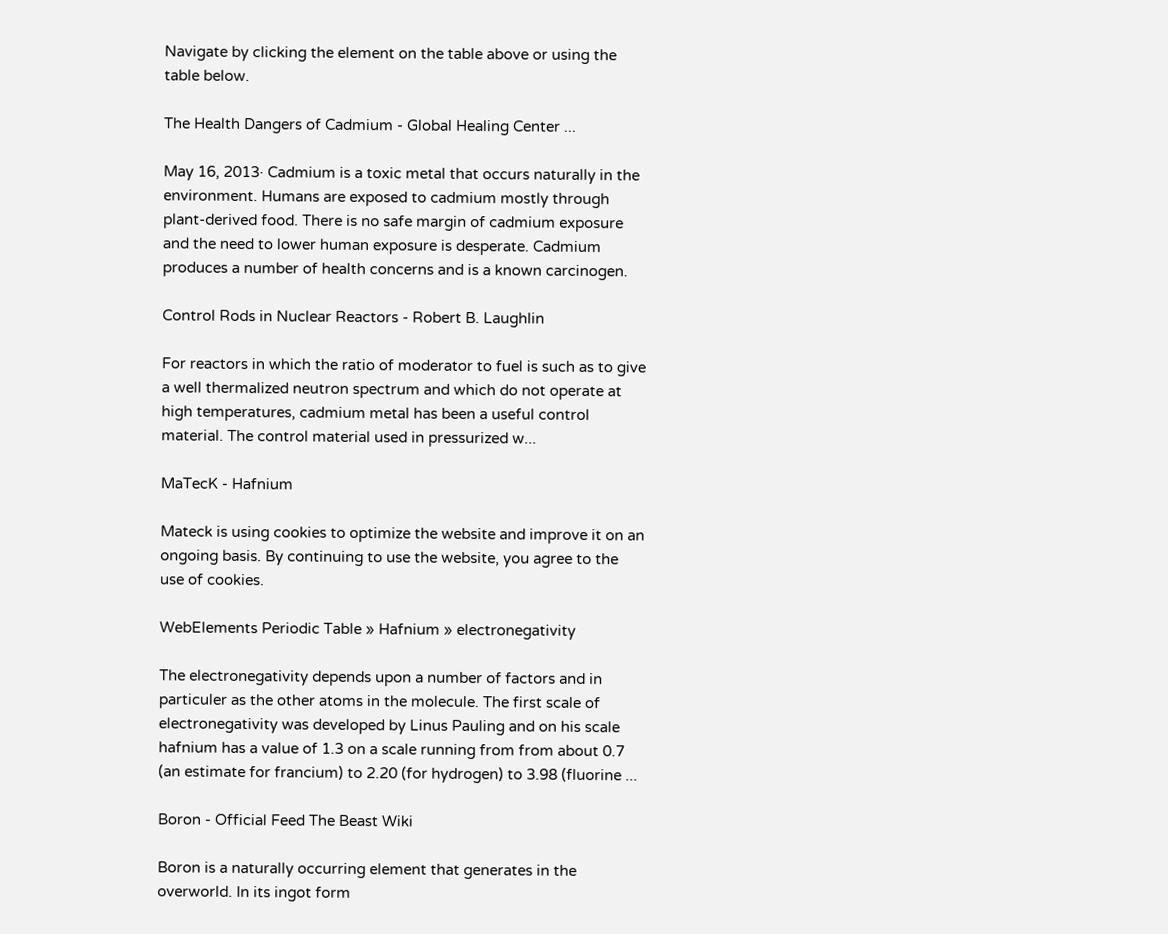Navigate by clicking the element on the table above or using the table below.

The Health Dangers of Cadmium - Global Healing Center ...

May 16, 2013· Cadmium is a toxic metal that occurs naturally in the environment. Humans are exposed to cadmium mostly through plant-derived food. There is no safe margin of cadmium exposure and the need to lower human exposure is desperate. Cadmium produces a number of health concerns and is a known carcinogen.

Control Rods in Nuclear Reactors - Robert B. Laughlin

For reactors in which the ratio of moderator to fuel is such as to give a well thermalized neutron spectrum and which do not operate at high temperatures, cadmium metal has been a useful control material. The control material used in pressurized w...

MaTecK - Hafnium

Mateck is using cookies to optimize the website and improve it on an ongoing basis. By continuing to use the website, you agree to the use of cookies.

WebElements Periodic Table » Hafnium » electronegativity

The electronegativity depends upon a number of factors and in particuler as the other atoms in the molecule. The first scale of electronegativity was developed by Linus Pauling and on his scale hafnium has a value of 1.3 on a scale running from from about 0.7 (an estimate for francium) to 2.20 (for hydrogen) to 3.98 (fluorine ...

Boron - Official Feed The Beast Wiki

Boron is a naturally occurring element that generates in the overworld. In its ingot form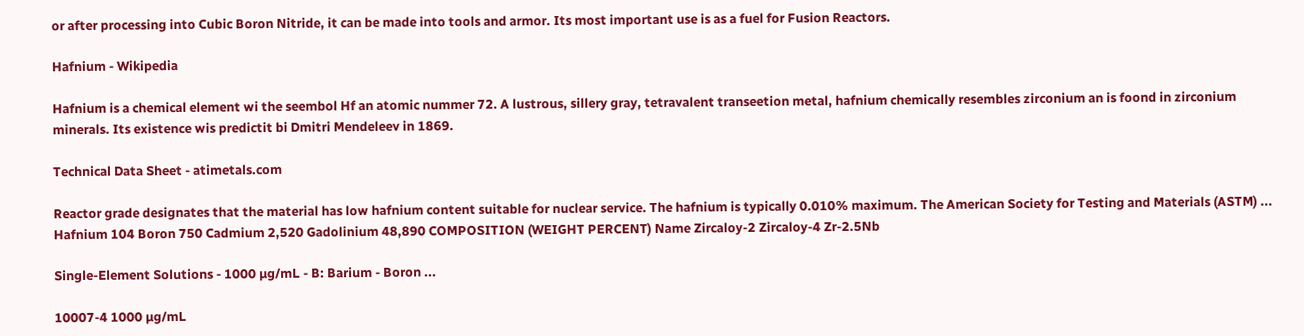or after processing into Cubic Boron Nitride, it can be made into tools and armor. Its most important use is as a fuel for Fusion Reactors.

Hafnium - Wikipedia

Hafnium is a chemical element wi the seembol Hf an atomic nummer 72. A lustrous, sillery gray, tetravalent transeetion metal, hafnium chemically resembles zirconium an is foond in zirconium minerals. Its existence wis predictit bi Dmitri Mendeleev in 1869.

Technical Data Sheet - atimetals.com

Reactor grade designates that the material has low hafnium content suitable for nuclear service. The hafnium is typically 0.010% maximum. The American Society for Testing and Materials (ASTM) ... Hafnium 104 Boron 750 Cadmium 2,520 Gadolinium 48,890 COMPOSITION (WEIGHT PERCENT) Name Zircaloy-2 Zircaloy-4 Zr-2.5Nb

Single-Element Solutions - 1000 µg/mL - B: Barium - Boron ...

10007-4 1000 µg/mL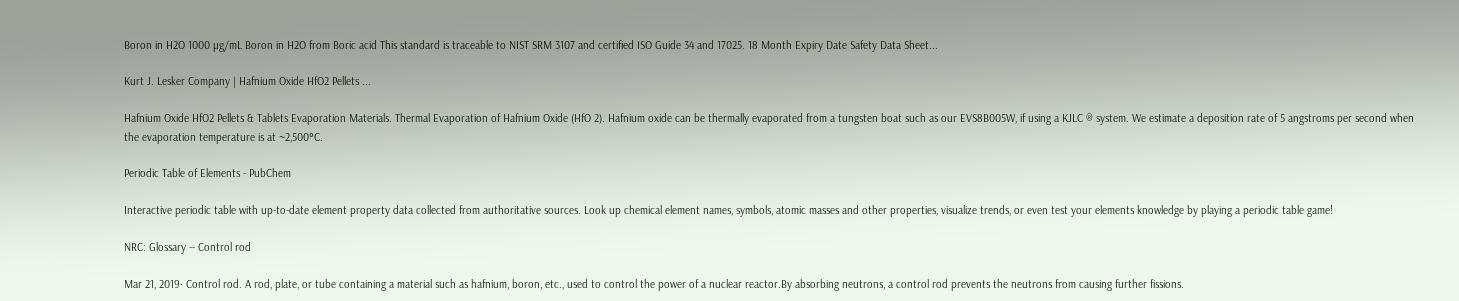Boron in H2O 1000 µg/mL Boron in H2O from Boric acid This standard is traceable to NIST SRM 3107 and certified ISO Guide 34 and 17025. 18 Month Expiry Date Safety Data Sheet...

Kurt J. Lesker Company | Hafnium Oxide HfO2 Pellets ...

Hafnium Oxide HfO2 Pellets & Tablets Evaporation Materials. Thermal Evaporation of Hafnium Oxide (HfO 2). Hafnium oxide can be thermally evaporated from a tungsten boat such as our EVS8B005W, if using a KJLC ® system. We estimate a deposition rate of 5 angstroms per second when the evaporation temperature is at ~2,500°C.

Periodic Table of Elements - PubChem

Interactive periodic table with up-to-date element property data collected from authoritative sources. Look up chemical element names, symbols, atomic masses and other properties, visualize trends, or even test your elements knowledge by playing a periodic table game!

NRC: Glossary -- Control rod

Mar 21, 2019· Control rod. A rod, plate, or tube containing a material such as hafnium, boron, etc., used to control the power of a nuclear reactor.By absorbing neutrons, a control rod prevents the neutrons from causing further fissions.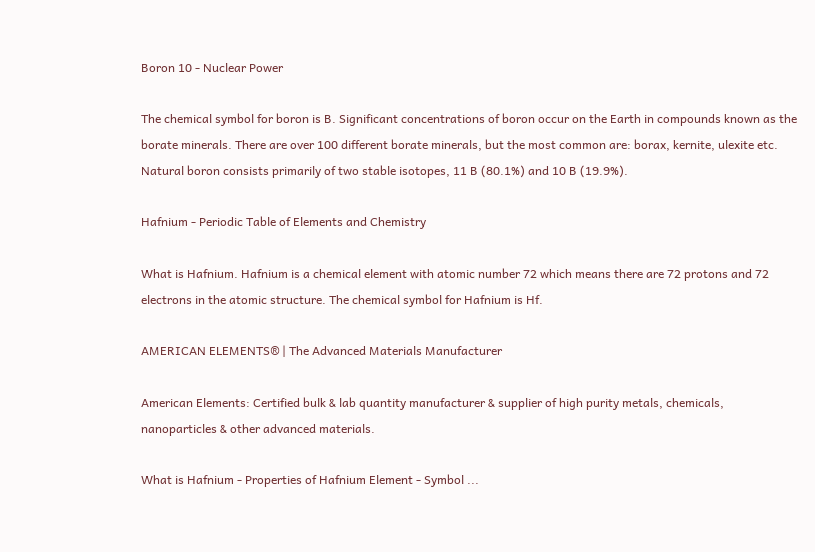Boron 10 - Nuclear Power

The chemical symbol for boron is B. Significant concentrations of boron occur on the Earth in compounds known as the borate minerals. There are over 100 different borate minerals, but the most common are: borax, kernite, ulexite etc. Natural boron consists primarily of two stable isotopes, 11 B (80.1%) and 10 B (19.9%).

Hafnium - Periodic Table of Elements and Chemistry

What is Hafnium. Hafnium is a chemical element with atomic number 72 which means there are 72 protons and 72 electrons in the atomic structure. The chemical symbol for Hafnium is Hf.

AMERICAN ELEMENTS® | The Advanced Materials Manufacturer

American Elements: Certified bulk & lab quantity manufacturer & supplier of high purity metals, chemicals, nanoparticles & other advanced materials.

What is Hafnium - Properties of Hafnium Element - Symbol ...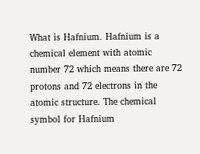What is Hafnium. Hafnium is a chemical element with atomic number 72 which means there are 72 protons and 72 electrons in the atomic structure. The chemical symbol for Hafnium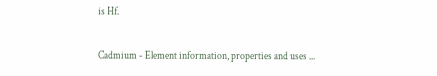is Hf.

Cadmium - Element information, properties and uses ...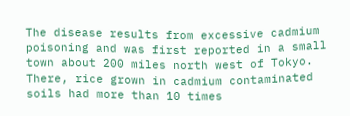The disease results from excessive cadmium poisoning and was first reported in a small town about 200 miles north west of Tokyo. There, rice grown in cadmium contaminated soils had more than 10 times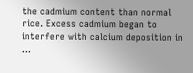the cadmium content than normal rice. Excess cadmium began to interfere with calcium deposition in …